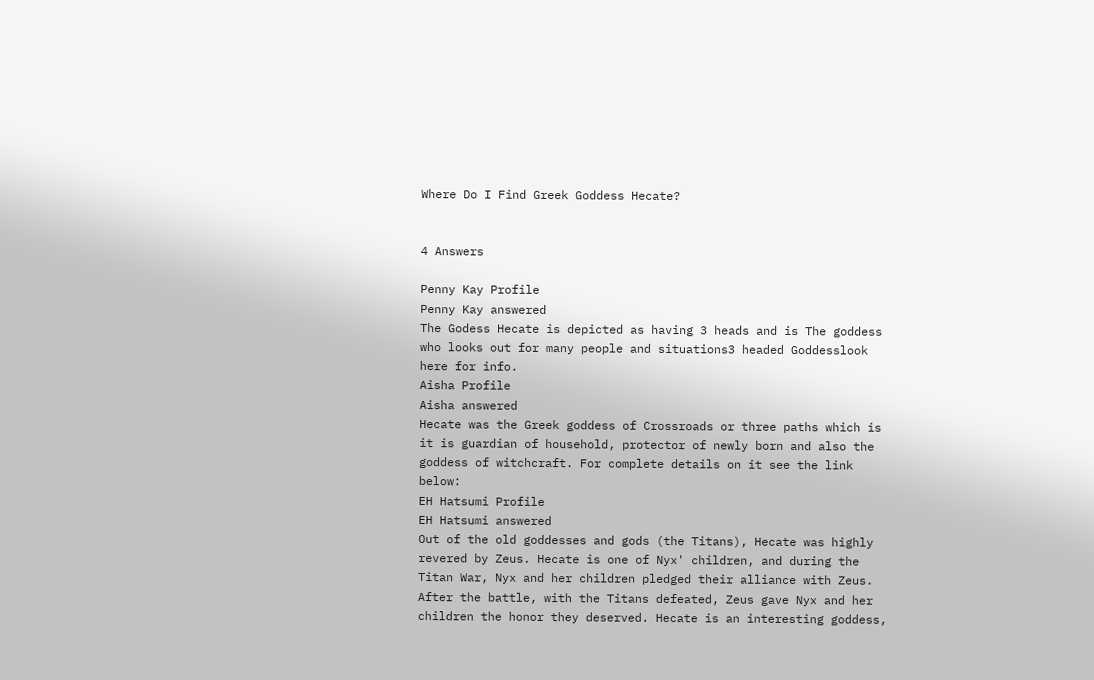Where Do I Find Greek Goddess Hecate?


4 Answers

Penny Kay Profile
Penny Kay answered
The Godess Hecate is depicted as having 3 heads and is The goddess who looks out for many people and situations3 headed Goddesslook here for info.
Aisha Profile
Aisha answered
Hecate was the Greek goddess of Crossroads or three paths which is it is guardian of household, protector of newly born and also the goddess of witchcraft. For complete details on it see the link below:
EH Hatsumi Profile
EH Hatsumi answered
Out of the old goddesses and gods (the Titans), Hecate was highly revered by Zeus. Hecate is one of Nyx' children, and during the Titan War, Nyx and her children pledged their alliance with Zeus. After the battle, with the Titans defeated, Zeus gave Nyx and her children the honor they deserved. Hecate is an interesting goddess,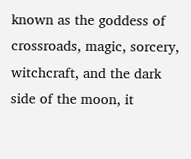known as the goddess of crossroads, magic, sorcery, witchcraft, and the dark side of the moon, it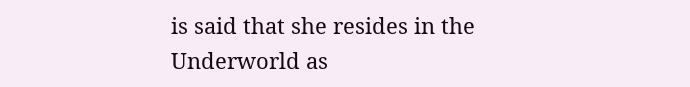is said that she resides in the Underworld as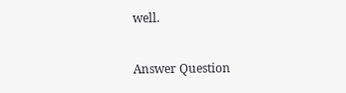well.

Answer Question